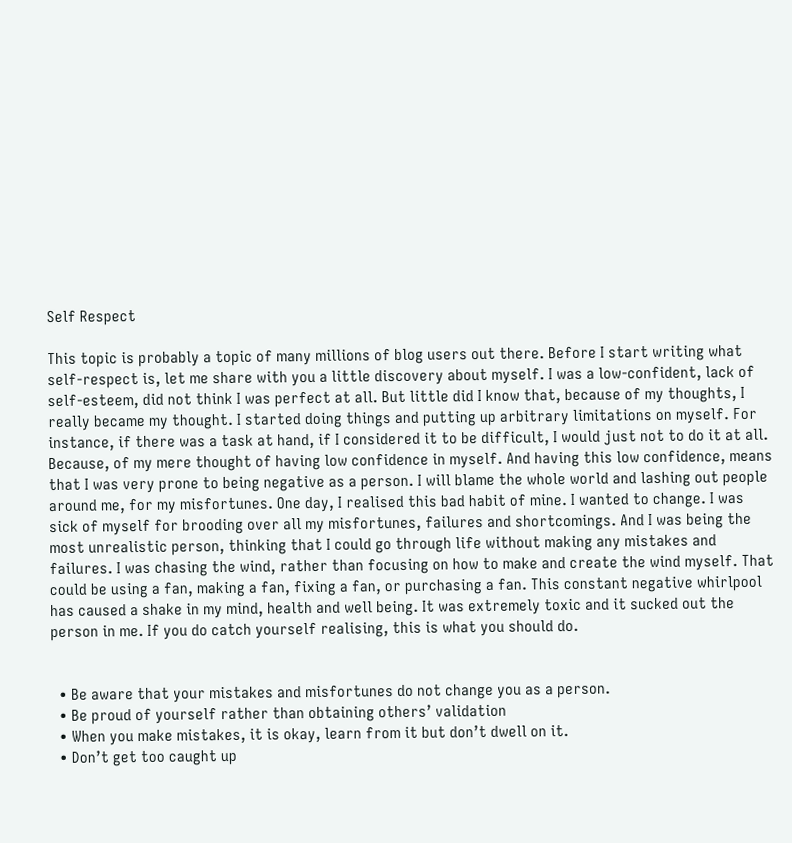Self Respect

This topic is probably a topic of many millions of blog users out there. Before I start writing what self-respect is, let me share with you a little discovery about myself. I was a low-confident, lack of self-esteem, did not think I was perfect at all. But little did I know that, because of my thoughts, I really became my thought. I started doing things and putting up arbitrary limitations on myself. For instance, if there was a task at hand, if I considered it to be difficult, I would just not to do it at all. Because, of my mere thought of having low confidence in myself. And having this low confidence, means that I was very prone to being negative as a person. I will blame the whole world and lashing out people around me, for my misfortunes. One day, I realised this bad habit of mine. I wanted to change. I was sick of myself for brooding over all my misfortunes, failures and shortcomings. And I was being the most unrealistic person, thinking that I could go through life without making any mistakes and failures. I was chasing the wind, rather than focusing on how to make and create the wind myself. That could be using a fan, making a fan, fixing a fan, or purchasing a fan. This constant negative whirlpool has caused a shake in my mind, health and well being. It was extremely toxic and it sucked out the person in me. If you do catch yourself realising, this is what you should do.


  • Be aware that your mistakes and misfortunes do not change you as a person.
  • Be proud of yourself rather than obtaining others’ validation
  • When you make mistakes, it is okay, learn from it but don’t dwell on it.
  • Don’t get too caught up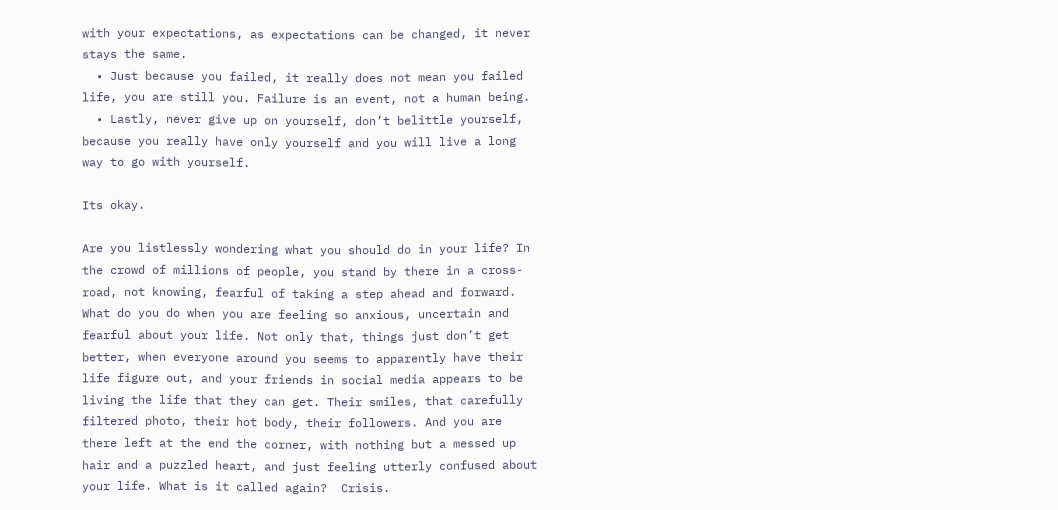with your expectations, as expectations can be changed, it never stays the same.
  • Just because you failed, it really does not mean you failed life, you are still you. Failure is an event, not a human being.
  • Lastly, never give up on yourself, don’t belittle yourself, because you really have only yourself and you will live a long way to go with yourself.

Its okay.

Are you listlessly wondering what you should do in your life? In the crowd of millions of people, you stand by there in a cross-road, not knowing, fearful of taking a step ahead and forward. What do you do when you are feeling so anxious, uncertain and fearful about your life. Not only that, things just don’t get better, when everyone around you seems to apparently have their life figure out, and your friends in social media appears to be living the life that they can get. Their smiles, that carefully filtered photo, their hot body, their followers. And you are there left at the end the corner, with nothing but a messed up hair and a puzzled heart, and just feeling utterly confused about your life. What is it called again?  Crisis.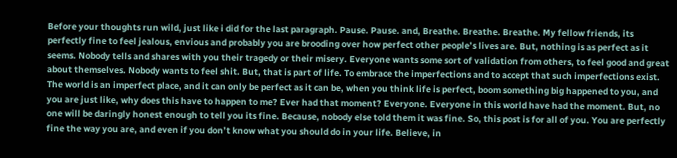Before your thoughts run wild, just like i did for the last paragraph. Pause. Pause. and, Breathe. Breathe. Breathe. My fellow friends, its perfectly fine to feel jealous, envious and probably you are brooding over how perfect other people’s lives are. But, nothing is as perfect as it seems. Nobody tells and shares with you their tragedy or their misery. Everyone wants some sort of validation from others, to feel good and great about themselves. Nobody wants to feel shit. But, that is part of life. To embrace the imperfections and to accept that such imperfections exist. The world is an imperfect place, and it can only be perfect as it can be, when you think life is perfect, boom something big happened to you, and you are just like, why does this have to happen to me? Ever had that moment? Everyone. Everyone in this world have had the moment. But, no one will be daringly honest enough to tell you its fine. Because, nobody else told them it was fine. So, this post is for all of you. You are perfectly fine the way you are, and even if you don’t know what you should do in your life. Believe, in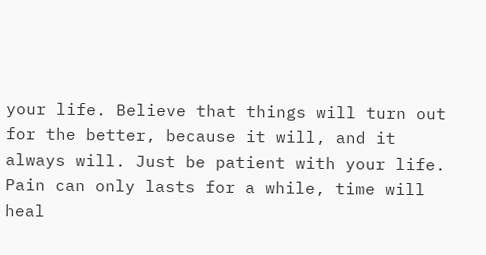your life. Believe that things will turn out for the better, because it will, and it always will. Just be patient with your life. Pain can only lasts for a while, time will heal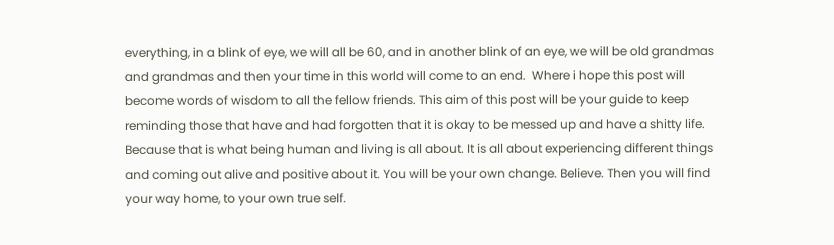everything, in a blink of eye, we will all be 60, and in another blink of an eye, we will be old grandmas and grandmas and then your time in this world will come to an end.  Where i hope this post will become words of wisdom to all the fellow friends. This aim of this post will be your guide to keep reminding those that have and had forgotten that it is okay to be messed up and have a shitty life. Because that is what being human and living is all about. It is all about experiencing different things and coming out alive and positive about it. You will be your own change. Believe. Then you will find your way home, to your own true self.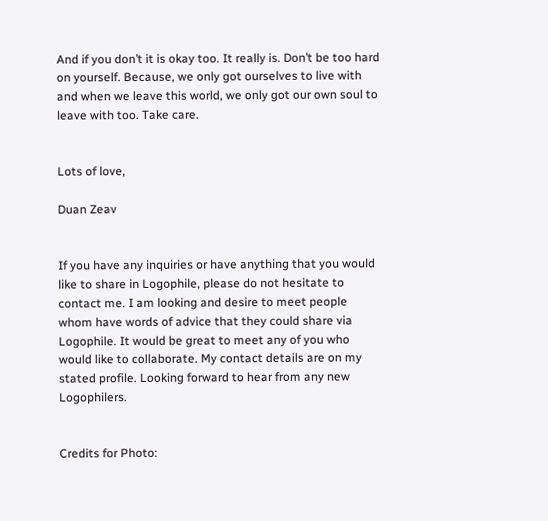And if you don’t it is okay too. It really is. Don’t be too hard on yourself. Because, we only got ourselves to live with and when we leave this world, we only got our own soul to leave with too. Take care.


Lots of love,

Duan Zeav


If you have any inquiries or have anything that you would like to share in Logophile, please do not hesitate to contact me. I am looking and desire to meet people whom have words of advice that they could share via Logophile. It would be great to meet any of you who would like to collaborate. My contact details are on my stated profile. Looking forward to hear from any new Logophilers.


Credits for Photo: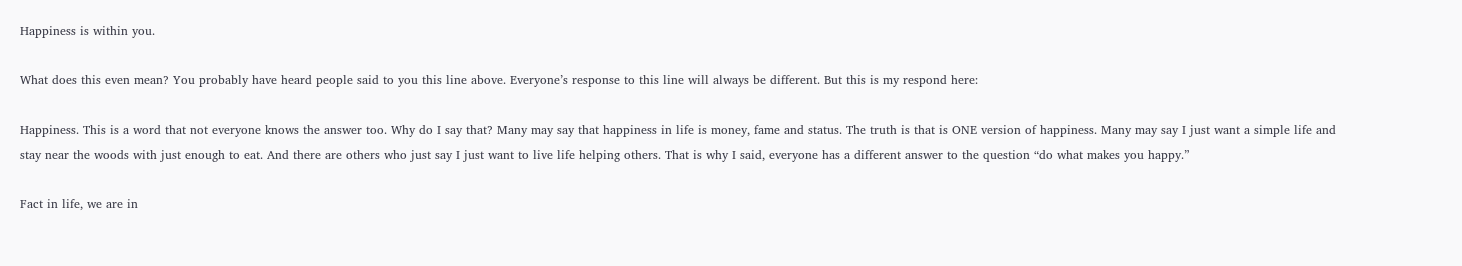Happiness is within you.

What does this even mean? You probably have heard people said to you this line above. Everyone’s response to this line will always be different. But this is my respond here:

Happiness. This is a word that not everyone knows the answer too. Why do I say that? Many may say that happiness in life is money, fame and status. The truth is that is ONE version of happiness. Many may say I just want a simple life and stay near the woods with just enough to eat. And there are others who just say I just want to live life helping others. That is why I said, everyone has a different answer to the question “do what makes you happy.”

Fact in life, we are in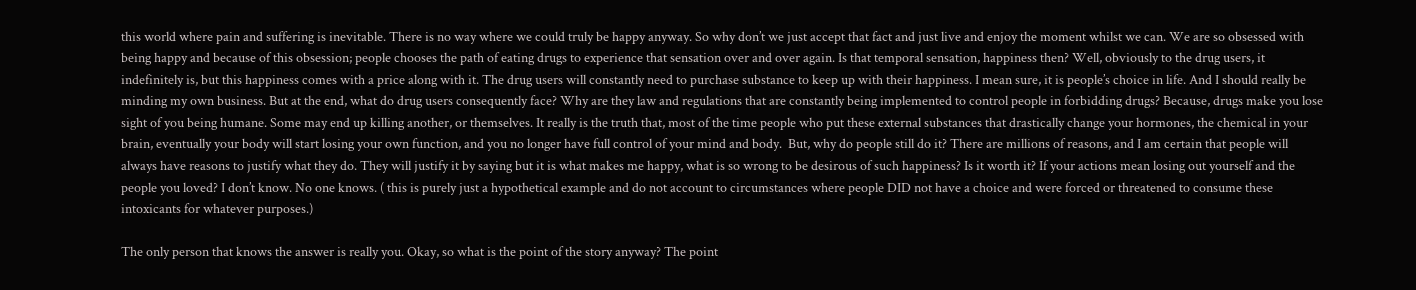this world where pain and suffering is inevitable. There is no way where we could truly be happy anyway. So why don’t we just accept that fact and just live and enjoy the moment whilst we can. We are so obsessed with being happy and because of this obsession; people chooses the path of eating drugs to experience that sensation over and over again. Is that temporal sensation, happiness then? Well, obviously to the drug users, it indefinitely is, but this happiness comes with a price along with it. The drug users will constantly need to purchase substance to keep up with their happiness. I mean sure, it is people’s choice in life. And I should really be minding my own business. But at the end, what do drug users consequently face? Why are they law and regulations that are constantly being implemented to control people in forbidding drugs? Because, drugs make you lose sight of you being humane. Some may end up killing another, or themselves. It really is the truth that, most of the time people who put these external substances that drastically change your hormones, the chemical in your brain, eventually your body will start losing your own function, and you no longer have full control of your mind and body.  But, why do people still do it? There are millions of reasons, and I am certain that people will always have reasons to justify what they do. They will justify it by saying but it is what makes me happy, what is so wrong to be desirous of such happiness? Is it worth it? If your actions mean losing out yourself and the people you loved? I don’t know. No one knows. ( this is purely just a hypothetical example and do not account to circumstances where people DID not have a choice and were forced or threatened to consume these intoxicants for whatever purposes.)

The only person that knows the answer is really you. Okay, so what is the point of the story anyway? The point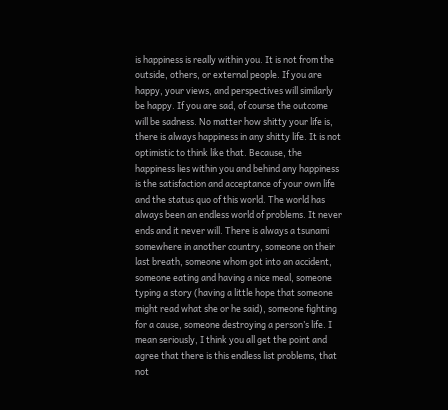is happiness is really within you. It is not from the outside, others, or external people. If you are happy, your views, and perspectives will similarly be happy. If you are sad, of course the outcome will be sadness. No matter how shitty your life is, there is always happiness in any shitty life. It is not optimistic to think like that. Because, the happiness lies within you and behind any happiness is the satisfaction and acceptance of your own life and the status quo of this world. The world has always been an endless world of problems. It never ends and it never will. There is always a tsunami somewhere in another country, someone on their last breath, someone whom got into an accident, someone eating and having a nice meal, someone typing a story (having a little hope that someone might read what she or he said), someone fighting for a cause, someone destroying a person’s life. I mean seriously, I think you all get the point and agree that there is this endless list problems, that not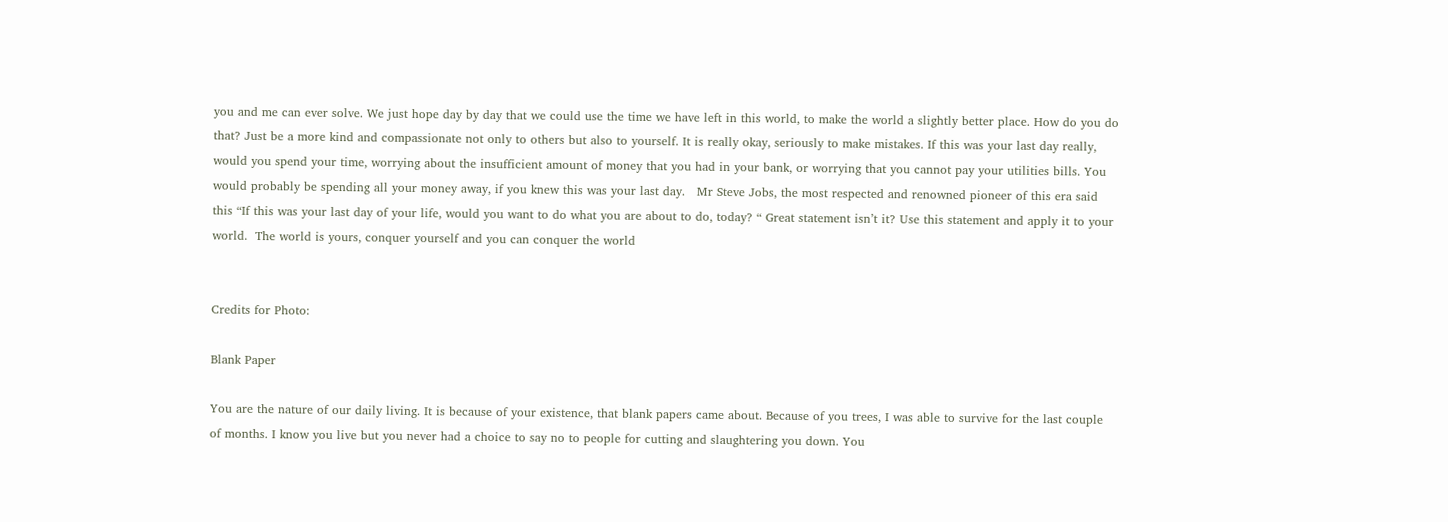you and me can ever solve. We just hope day by day that we could use the time we have left in this world, to make the world a slightly better place. How do you do that? Just be a more kind and compassionate not only to others but also to yourself. It is really okay, seriously to make mistakes. If this was your last day really, would you spend your time, worrying about the insufficient amount of money that you had in your bank, or worrying that you cannot pay your utilities bills. You would probably be spending all your money away, if you knew this was your last day.   Mr Steve Jobs, the most respected and renowned pioneer of this era said this “If this was your last day of your life, would you want to do what you are about to do, today? “ Great statement isn’t it? Use this statement and apply it to your world.  The world is yours, conquer yourself and you can conquer the world


Credits for Photo:

Blank Paper

You are the nature of our daily living. It is because of your existence, that blank papers came about. Because of you trees, I was able to survive for the last couple of months. I know you live but you never had a choice to say no to people for cutting and slaughtering you down. You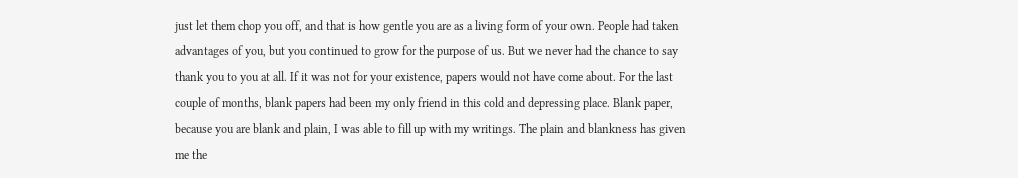just let them chop you off, and that is how gentle you are as a living form of your own. People had taken advantages of you, but you continued to grow for the purpose of us. But we never had the chance to say thank you to you at all. If it was not for your existence, papers would not have come about. For the last couple of months, blank papers had been my only friend in this cold and depressing place. Blank paper, because you are blank and plain, I was able to fill up with my writings. The plain and blankness has given me the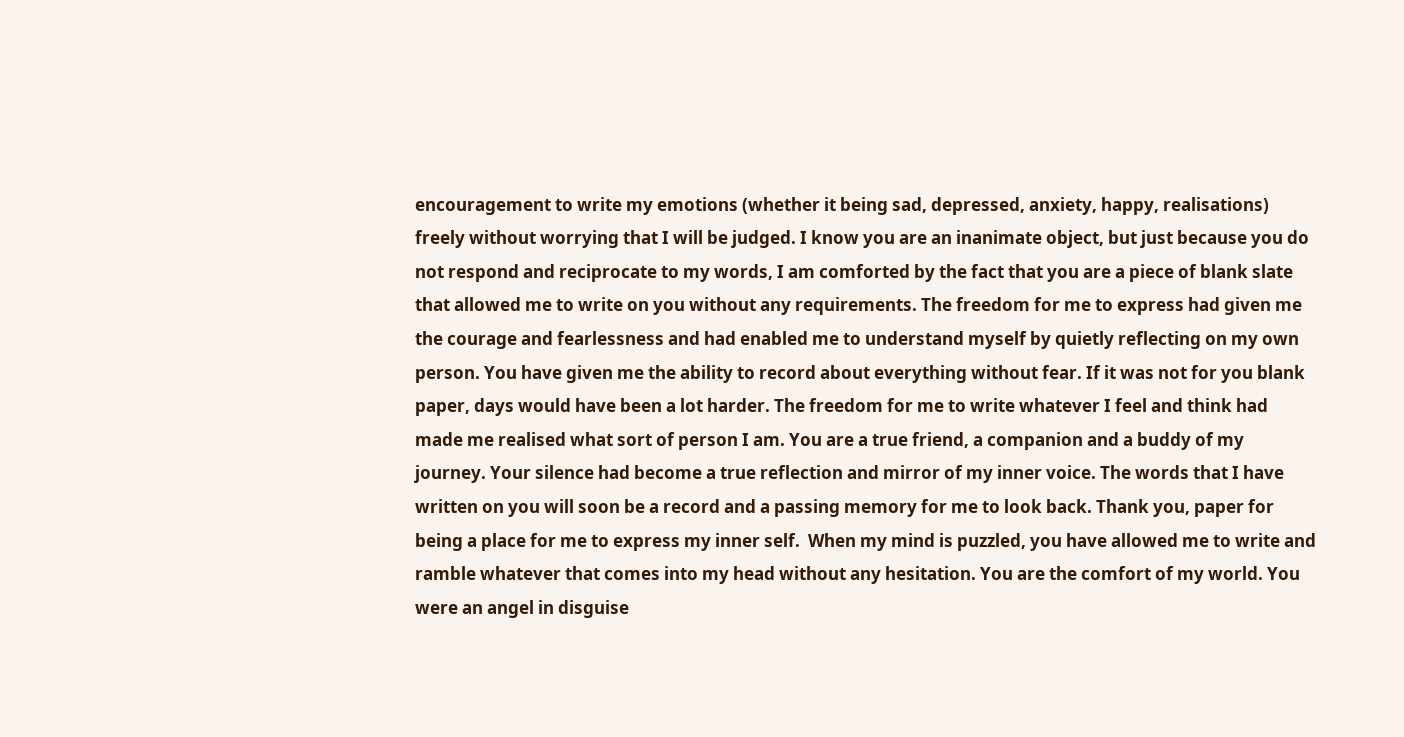encouragement to write my emotions (whether it being sad, depressed, anxiety, happy, realisations) freely without worrying that I will be judged. I know you are an inanimate object, but just because you do not respond and reciprocate to my words, I am comforted by the fact that you are a piece of blank slate that allowed me to write on you without any requirements. The freedom for me to express had given me the courage and fearlessness and had enabled me to understand myself by quietly reflecting on my own person. You have given me the ability to record about everything without fear. If it was not for you blank paper, days would have been a lot harder. The freedom for me to write whatever I feel and think had made me realised what sort of person I am. You are a true friend, a companion and a buddy of my journey. Your silence had become a true reflection and mirror of my inner voice. The words that I have written on you will soon be a record and a passing memory for me to look back. Thank you, paper for being a place for me to express my inner self.  When my mind is puzzled, you have allowed me to write and ramble whatever that comes into my head without any hesitation. You are the comfort of my world. You were an angel in disguise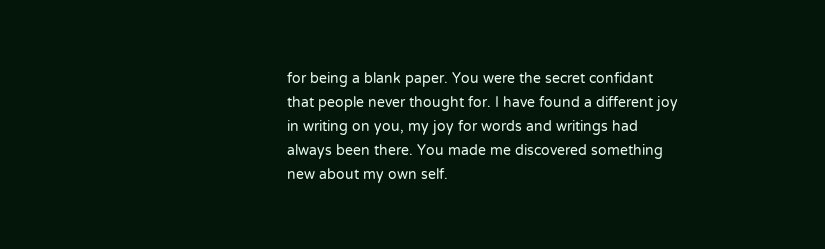for being a blank paper. You were the secret confidant that people never thought for. I have found a different joy in writing on you, my joy for words and writings had always been there. You made me discovered something new about my own self.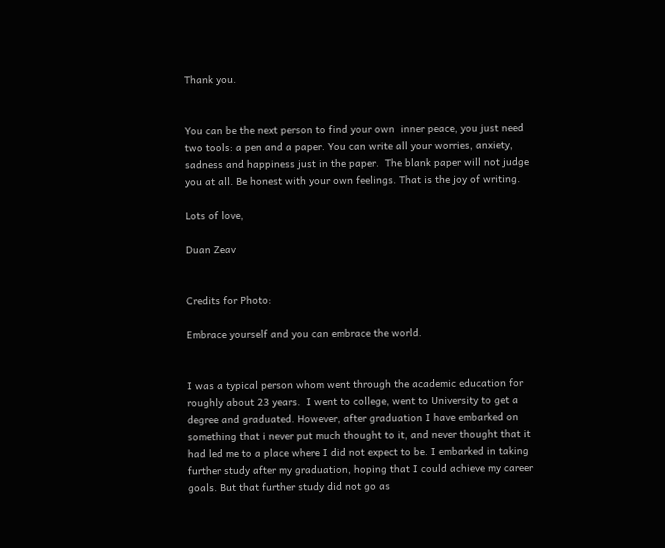Thank you.


You can be the next person to find your own  inner peace, you just need two tools: a pen and a paper. You can write all your worries, anxiety, sadness and happiness just in the paper.  The blank paper will not judge you at all. Be honest with your own feelings. That is the joy of writing.

Lots of love,

Duan Zeav


Credits for Photo:

Embrace yourself and you can embrace the world.


I was a typical person whom went through the academic education for roughly about 23 years.  I went to college, went to University to get a degree and graduated. However, after graduation I have embarked on something that i never put much thought to it, and never thought that it had led me to a place where I did not expect to be. I embarked in taking further study after my graduation, hoping that I could achieve my career goals. But that further study did not go as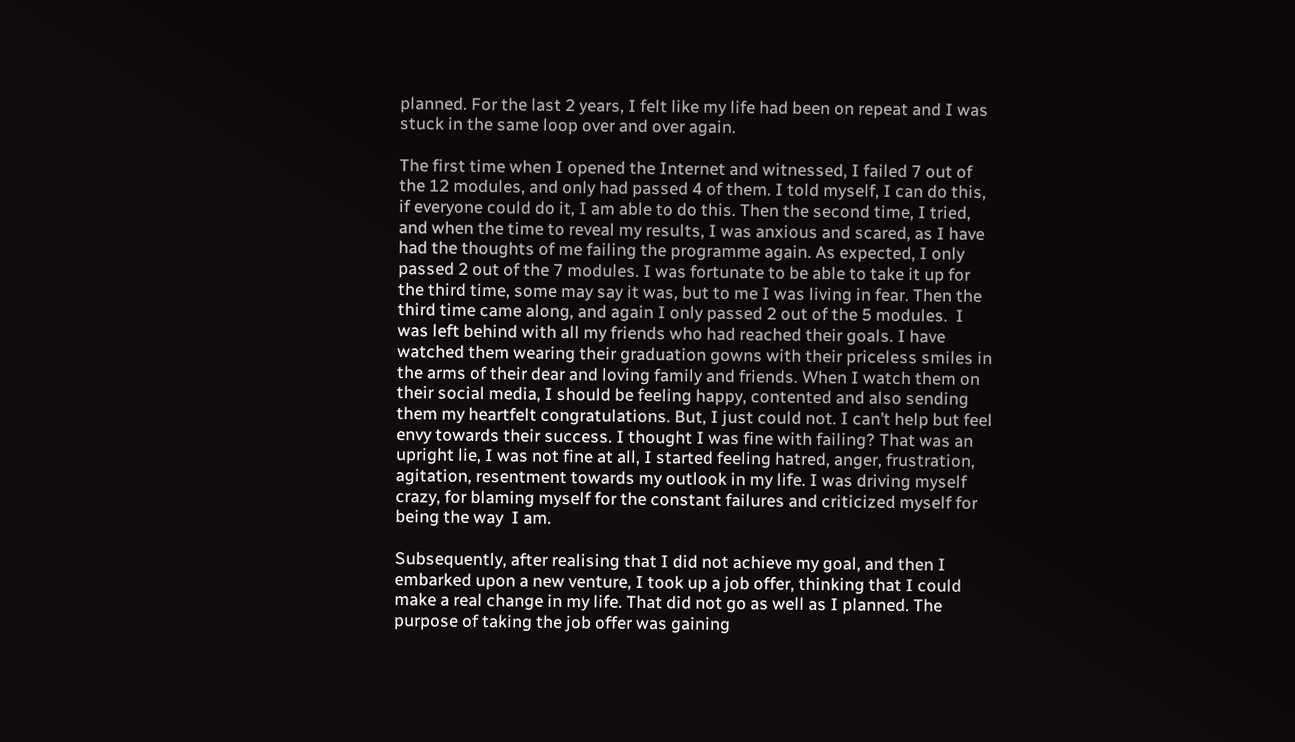planned. For the last 2 years, I felt like my life had been on repeat and I was stuck in the same loop over and over again.

The first time when I opened the Internet and witnessed, I failed 7 out of the 12 modules, and only had passed 4 of them. I told myself, I can do this, if everyone could do it, I am able to do this. Then the second time, I tried, and when the time to reveal my results, I was anxious and scared, as I have had the thoughts of me failing the programme again. As expected, I only passed 2 out of the 7 modules. I was fortunate to be able to take it up for the third time, some may say it was, but to me I was living in fear. Then the third time came along, and again I only passed 2 out of the 5 modules.  I was left behind with all my friends who had reached their goals. I have watched them wearing their graduation gowns with their priceless smiles in the arms of their dear and loving family and friends. When I watch them on their social media, I should be feeling happy, contented and also sending them my heartfelt congratulations. But, I just could not. I can’t help but feel envy towards their success. I thought I was fine with failing? That was an upright lie, I was not fine at all, I started feeling hatred, anger, frustration, agitation, resentment towards my outlook in my life. I was driving myself crazy, for blaming myself for the constant failures and criticized myself for being the way  I am.

Subsequently, after realising that I did not achieve my goal, and then I embarked upon a new venture, I took up a job offer, thinking that I could make a real change in my life. That did not go as well as I planned. The purpose of taking the job offer was gaining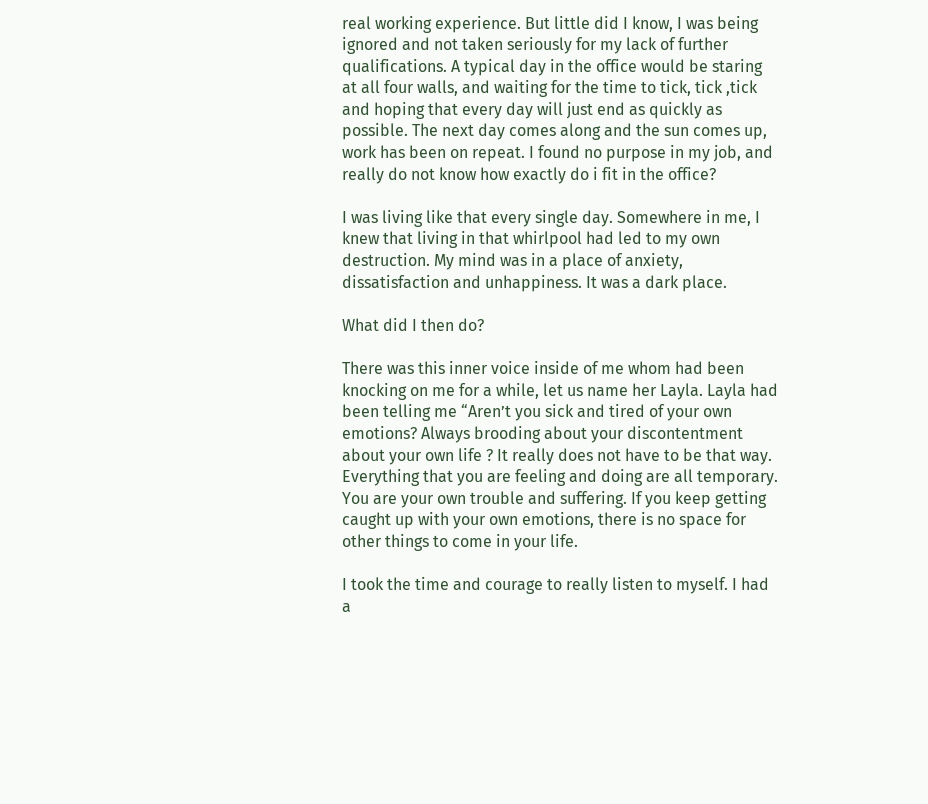real working experience. But little did I know, I was being ignored and not taken seriously for my lack of further qualifications. A typical day in the office would be staring at all four walls, and waiting for the time to tick, tick ,tick and hoping that every day will just end as quickly as possible. The next day comes along and the sun comes up, work has been on repeat. I found no purpose in my job, and really do not know how exactly do i fit in the office?

I was living like that every single day. Somewhere in me, I knew that living in that whirlpool had led to my own destruction. My mind was in a place of anxiety, dissatisfaction and unhappiness. It was a dark place.

What did I then do?

There was this inner voice inside of me whom had been knocking on me for a while, let us name her Layla. Layla had been telling me “Aren’t you sick and tired of your own emotions? Always brooding about your discontentment about your own life ? It really does not have to be that way. Everything that you are feeling and doing are all temporary. You are your own trouble and suffering. If you keep getting caught up with your own emotions, there is no space for other things to come in your life.

I took the time and courage to really listen to myself. I had a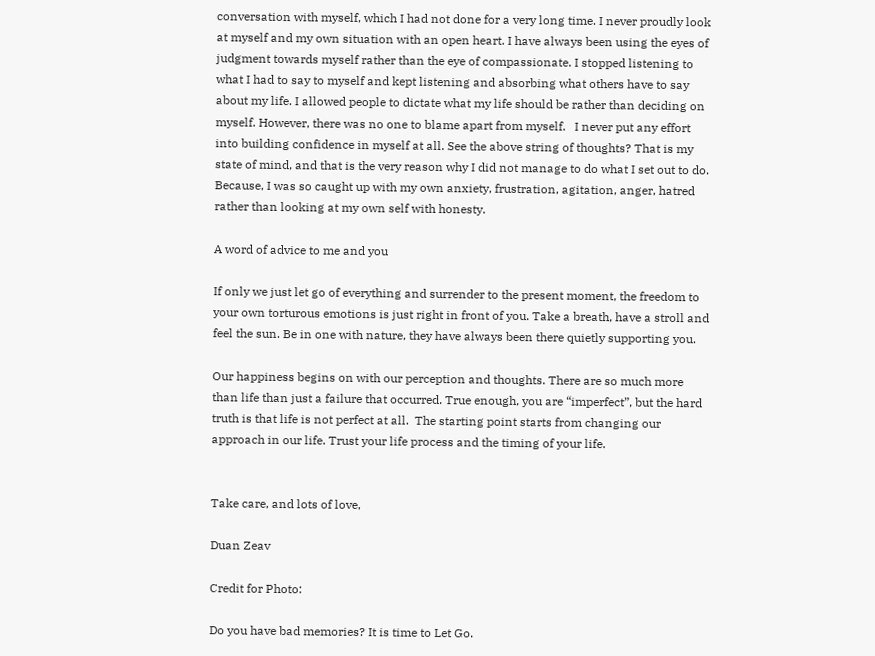conversation with myself, which I had not done for a very long time. I never proudly look at myself and my own situation with an open heart. I have always been using the eyes of judgment towards myself rather than the eye of compassionate. I stopped listening to what I had to say to myself and kept listening and absorbing what others have to say about my life. I allowed people to dictate what my life should be rather than deciding on myself. However, there was no one to blame apart from myself.   I never put any effort into building confidence in myself at all. See the above string of thoughts? That is my state of mind, and that is the very reason why I did not manage to do what I set out to do. Because, I was so caught up with my own anxiety, frustration, agitation, anger, hatred rather than looking at my own self with honesty.

A word of advice to me and you

If only we just let go of everything and surrender to the present moment, the freedom to your own torturous emotions is just right in front of you. Take a breath, have a stroll and feel the sun. Be in one with nature, they have always been there quietly supporting you.

Our happiness begins on with our perception and thoughts. There are so much more than life than just a failure that occurred. True enough, you are “imperfect”, but the hard truth is that life is not perfect at all.  The starting point starts from changing our approach in our life. Trust your life process and the timing of your life.


Take care, and lots of love,

Duan Zeav

Credit for Photo:

Do you have bad memories? It is time to Let Go.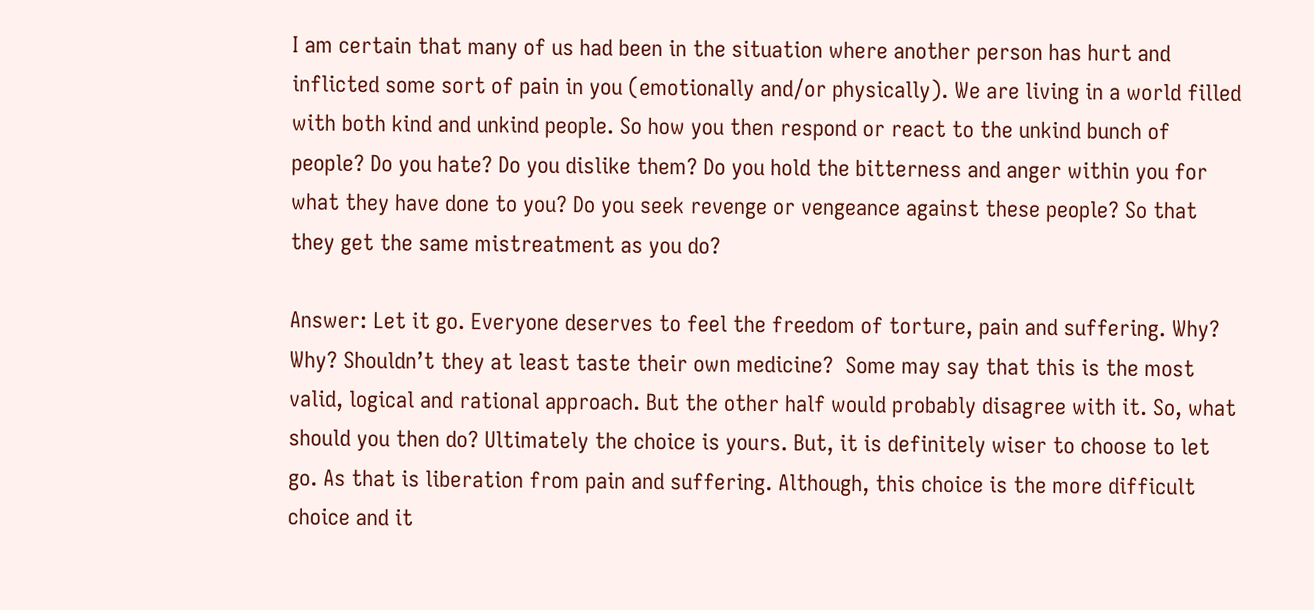I am certain that many of us had been in the situation where another person has hurt and inflicted some sort of pain in you (emotionally and/or physically). We are living in a world filled with both kind and unkind people. So how you then respond or react to the unkind bunch of people? Do you hate? Do you dislike them? Do you hold the bitterness and anger within you for what they have done to you? Do you seek revenge or vengeance against these people? So that they get the same mistreatment as you do?

Answer: Let it go. Everyone deserves to feel the freedom of torture, pain and suffering. Why? Why? Shouldn’t they at least taste their own medicine?  Some may say that this is the most valid, logical and rational approach. But the other half would probably disagree with it. So, what should you then do? Ultimately the choice is yours. But, it is definitely wiser to choose to let go. As that is liberation from pain and suffering. Although, this choice is the more difficult choice and it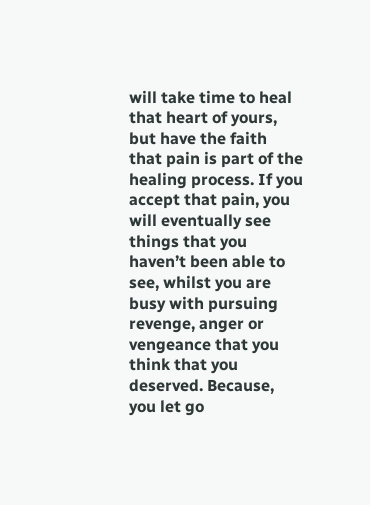will take time to heal that heart of yours, but have the faith that pain is part of the healing process. If you accept that pain, you will eventually see things that you haven’t been able to see, whilst you are busy with pursuing revenge, anger or vengeance that you think that you deserved. Because, you let go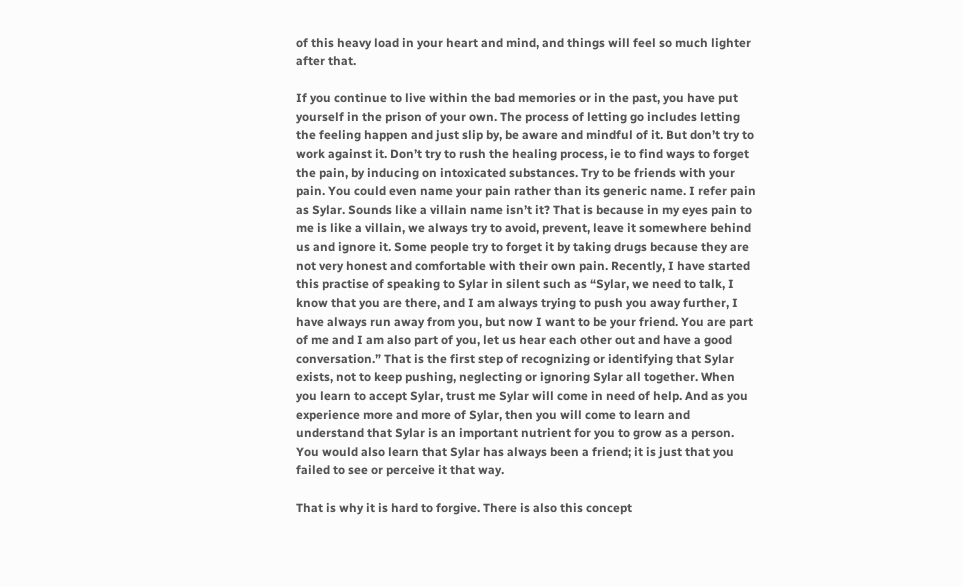of this heavy load in your heart and mind, and things will feel so much lighter after that.

If you continue to live within the bad memories or in the past, you have put yourself in the prison of your own. The process of letting go includes letting the feeling happen and just slip by, be aware and mindful of it. But don’t try to work against it. Don’t try to rush the healing process, ie to find ways to forget the pain, by inducing on intoxicated substances. Try to be friends with your pain. You could even name your pain rather than its generic name. I refer pain as Sylar. Sounds like a villain name isn’t it? That is because in my eyes pain to me is like a villain, we always try to avoid, prevent, leave it somewhere behind us and ignore it. Some people try to forget it by taking drugs because they are not very honest and comfortable with their own pain. Recently, I have started this practise of speaking to Sylar in silent such as “Sylar, we need to talk, I know that you are there, and I am always trying to push you away further, I have always run away from you, but now I want to be your friend. You are part of me and I am also part of you, let us hear each other out and have a good conversation.” That is the first step of recognizing or identifying that Sylar exists, not to keep pushing, neglecting or ignoring Sylar all together. When you learn to accept Sylar, trust me Sylar will come in need of help. And as you experience more and more of Sylar, then you will come to learn and understand that Sylar is an important nutrient for you to grow as a person. You would also learn that Sylar has always been a friend; it is just that you failed to see or perceive it that way.

That is why it is hard to forgive. There is also this concept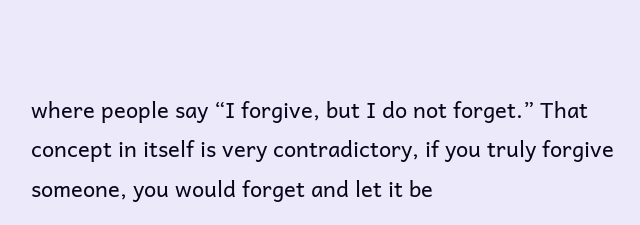where people say “I forgive, but I do not forget.” That concept in itself is very contradictory, if you truly forgive someone, you would forget and let it be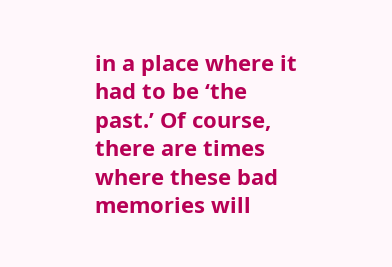in a place where it had to be ‘the past.’ Of course, there are times where these bad memories will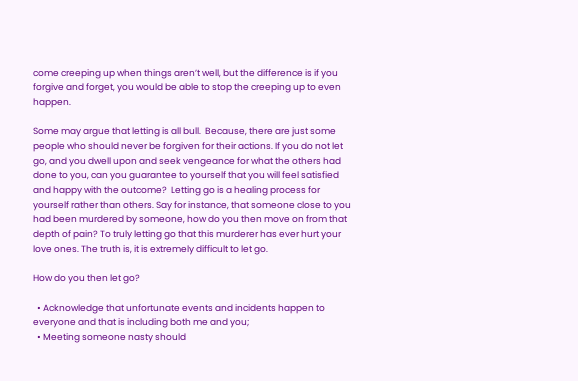come creeping up when things aren’t well, but the difference is if you forgive and forget, you would be able to stop the creeping up to even happen.

Some may argue that letting is all bull.  Because, there are just some people who should never be forgiven for their actions. If you do not let go, and you dwell upon and seek vengeance for what the others had done to you, can you guarantee to yourself that you will feel satisfied and happy with the outcome?  Letting go is a healing process for yourself rather than others. Say for instance, that someone close to you had been murdered by someone, how do you then move on from that depth of pain? To truly letting go that this murderer has ever hurt your love ones. The truth is, it is extremely difficult to let go.

How do you then let go?

  • Acknowledge that unfortunate events and incidents happen to everyone and that is including both me and you;
  • Meeting someone nasty should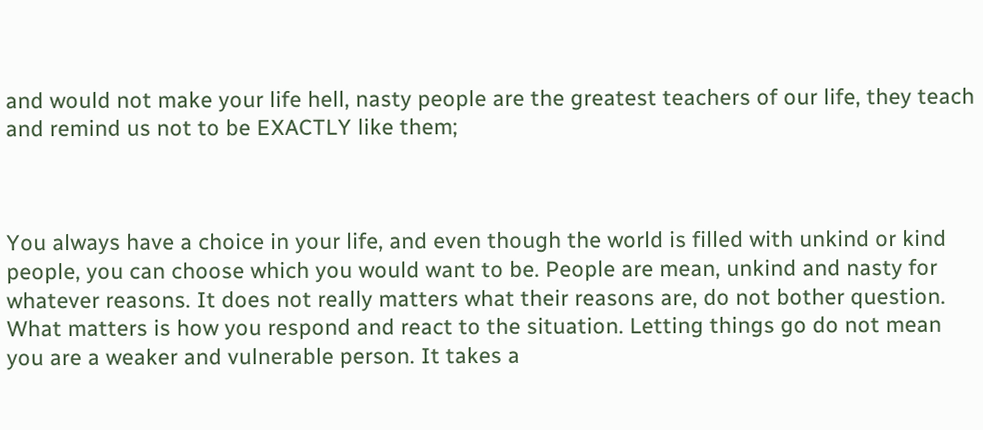and would not make your life hell, nasty people are the greatest teachers of our life, they teach and remind us not to be EXACTLY like them;



You always have a choice in your life, and even though the world is filled with unkind or kind people, you can choose which you would want to be. People are mean, unkind and nasty for whatever reasons. It does not really matters what their reasons are, do not bother question. What matters is how you respond and react to the situation. Letting things go do not mean you are a weaker and vulnerable person. It takes a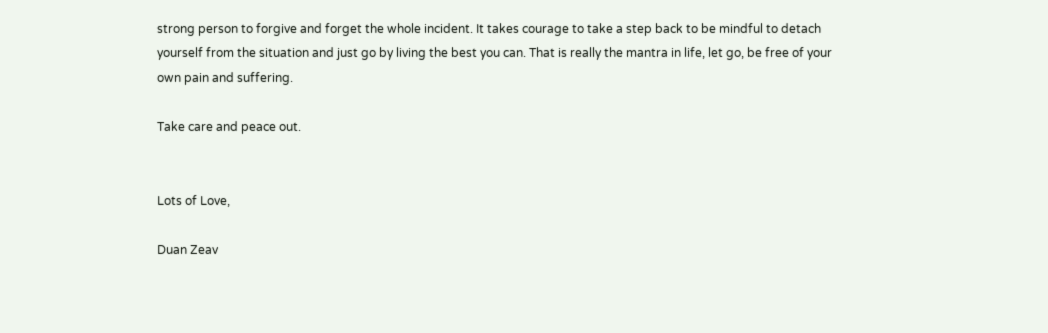strong person to forgive and forget the whole incident. It takes courage to take a step back to be mindful to detach yourself from the situation and just go by living the best you can. That is really the mantra in life, let go, be free of your own pain and suffering.

Take care and peace out.


Lots of Love,

Duan Zeav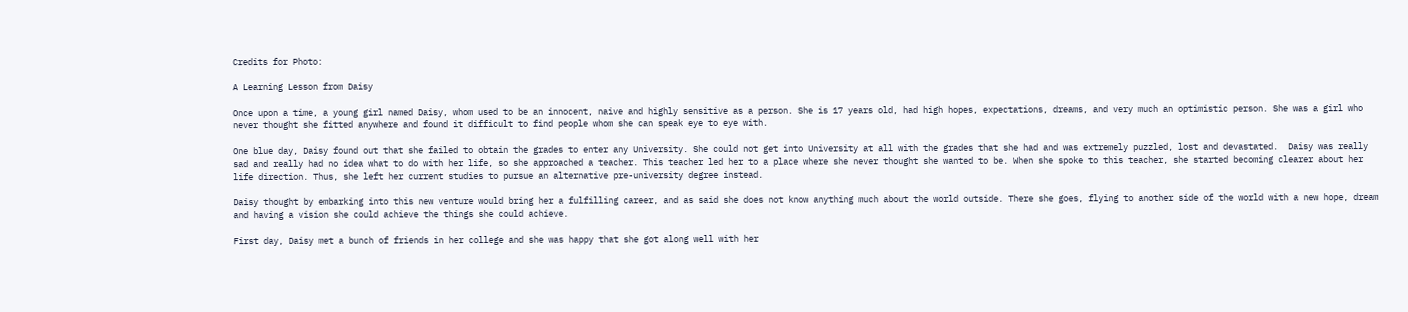Credits for Photo:

A Learning Lesson from Daisy

Once upon a time, a young girl named Daisy, whom used to be an innocent, naive and highly sensitive as a person. She is 17 years old, had high hopes, expectations, dreams, and very much an optimistic person. She was a girl who never thought she fitted anywhere and found it difficult to find people whom she can speak eye to eye with.

One blue day, Daisy found out that she failed to obtain the grades to enter any University. She could not get into University at all with the grades that she had and was extremely puzzled, lost and devastated.  Daisy was really sad and really had no idea what to do with her life, so she approached a teacher. This teacher led her to a place where she never thought she wanted to be. When she spoke to this teacher, she started becoming clearer about her life direction. Thus, she left her current studies to pursue an alternative pre-university degree instead.

Daisy thought by embarking into this new venture would bring her a fulfilling career, and as said she does not know anything much about the world outside. There she goes, flying to another side of the world with a new hope, dream and having a vision she could achieve the things she could achieve.

First day, Daisy met a bunch of friends in her college and she was happy that she got along well with her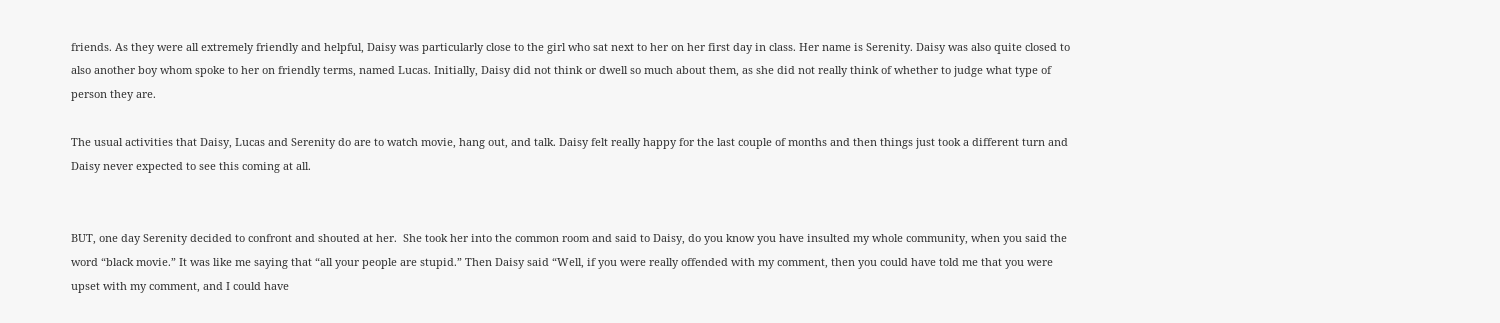friends. As they were all extremely friendly and helpful, Daisy was particularly close to the girl who sat next to her on her first day in class. Her name is Serenity. Daisy was also quite closed to also another boy whom spoke to her on friendly terms, named Lucas. Initially, Daisy did not think or dwell so much about them, as she did not really think of whether to judge what type of person they are.

The usual activities that Daisy, Lucas and Serenity do are to watch movie, hang out, and talk. Daisy felt really happy for the last couple of months and then things just took a different turn and Daisy never expected to see this coming at all.


BUT, one day Serenity decided to confront and shouted at her.  She took her into the common room and said to Daisy, do you know you have insulted my whole community, when you said the word “black movie.” It was like me saying that “all your people are stupid.” Then Daisy said “Well, if you were really offended with my comment, then you could have told me that you were upset with my comment, and I could have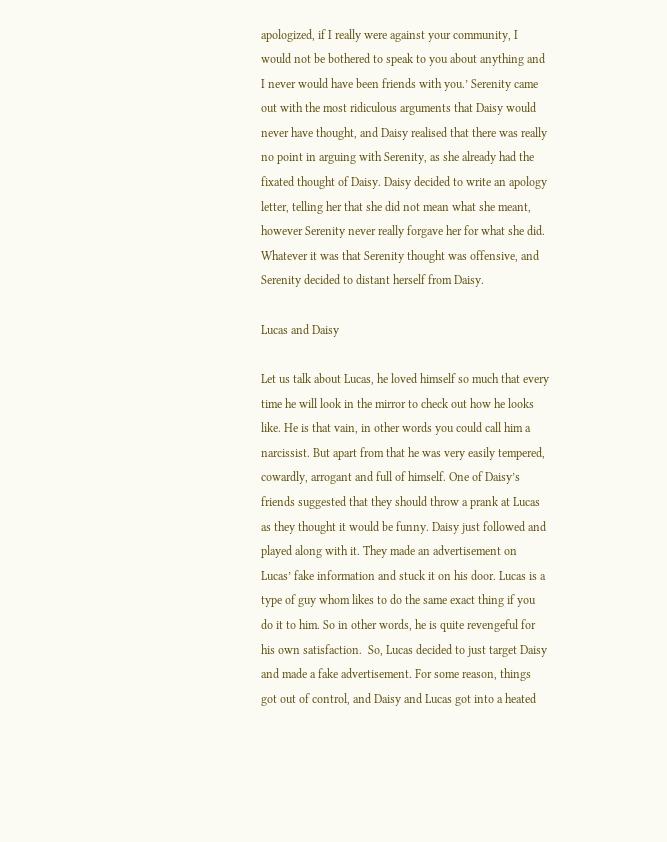apologized, if I really were against your community, I would not be bothered to speak to you about anything and I never would have been friends with you.’ Serenity came out with the most ridiculous arguments that Daisy would never have thought, and Daisy realised that there was really no point in arguing with Serenity, as she already had the fixated thought of Daisy. Daisy decided to write an apology letter, telling her that she did not mean what she meant, however Serenity never really forgave her for what she did. Whatever it was that Serenity thought was offensive, and Serenity decided to distant herself from Daisy.

Lucas and Daisy

Let us talk about Lucas, he loved himself so much that every time he will look in the mirror to check out how he looks like. He is that vain, in other words you could call him a narcissist. But apart from that he was very easily tempered, cowardly, arrogant and full of himself. One of Daisy’s friends suggested that they should throw a prank at Lucas as they thought it would be funny. Daisy just followed and played along with it. They made an advertisement on Lucas’ fake information and stuck it on his door. Lucas is a type of guy whom likes to do the same exact thing if you do it to him. So in other words, he is quite revengeful for his own satisfaction.  So, Lucas decided to just target Daisy and made a fake advertisement. For some reason, things got out of control, and Daisy and Lucas got into a heated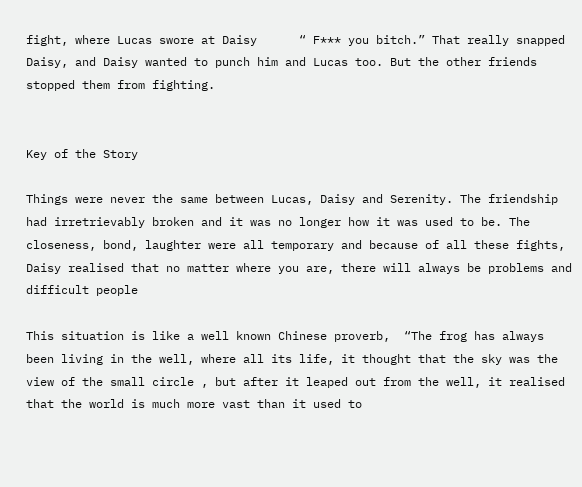fight, where Lucas swore at Daisy      “ F*** you bitch.” That really snapped Daisy, and Daisy wanted to punch him and Lucas too. But the other friends stopped them from fighting.


Key of the Story

Things were never the same between Lucas, Daisy and Serenity. The friendship had irretrievably broken and it was no longer how it was used to be. The closeness, bond, laughter were all temporary and because of all these fights, Daisy realised that no matter where you are, there will always be problems and difficult people

This situation is like a well known Chinese proverb,  “The frog has always been living in the well, where all its life, it thought that the sky was the view of the small circle , but after it leaped out from the well, it realised that the world is much more vast than it used to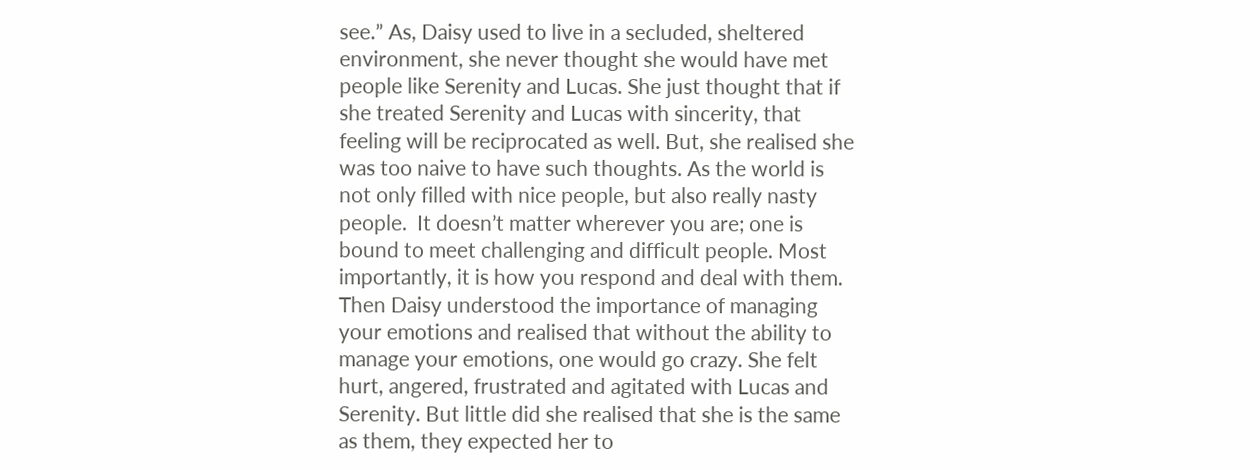see.” As, Daisy used to live in a secluded, sheltered environment, she never thought she would have met people like Serenity and Lucas. She just thought that if she treated Serenity and Lucas with sincerity, that feeling will be reciprocated as well. But, she realised she was too naive to have such thoughts. As the world is not only filled with nice people, but also really nasty people.  It doesn’t matter wherever you are; one is bound to meet challenging and difficult people. Most importantly, it is how you respond and deal with them. Then Daisy understood the importance of managing your emotions and realised that without the ability to manage your emotions, one would go crazy. She felt hurt, angered, frustrated and agitated with Lucas and Serenity. But little did she realised that she is the same as them, they expected her to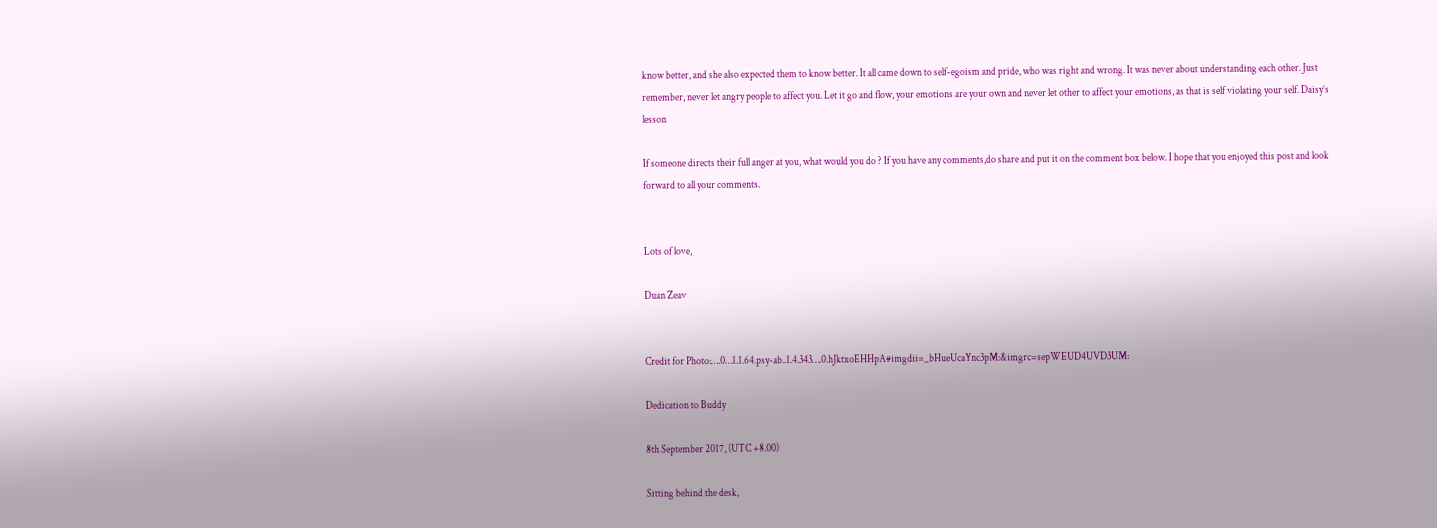know better, and she also expected them to know better. It all came down to self-egoism and pride, who was right and wrong. It was never about understanding each other. Just remember, never let angry people to affect you. Let it go and flow, your emotions are your own and never let other to affect your emotions, as that is self violating your self. Daisy’s lesson

If someone directs their full anger at you, what would you do ? If you have any comments,do share and put it on the comment box below. I hope that you enjoyed this post and look forward to all your comments.


Lots of love,

Duan Zeav


Credit for Photo:….0…1.1.64.psy-ab..1.4.343….0.hJktxoEHHpA#imgdii=_bHueUcaYnc3pM:&imgrc=sepWEUD4UVD3UM:

Dedication to Buddy

8th September 2017, (UTC +8.00)

Sitting behind the desk,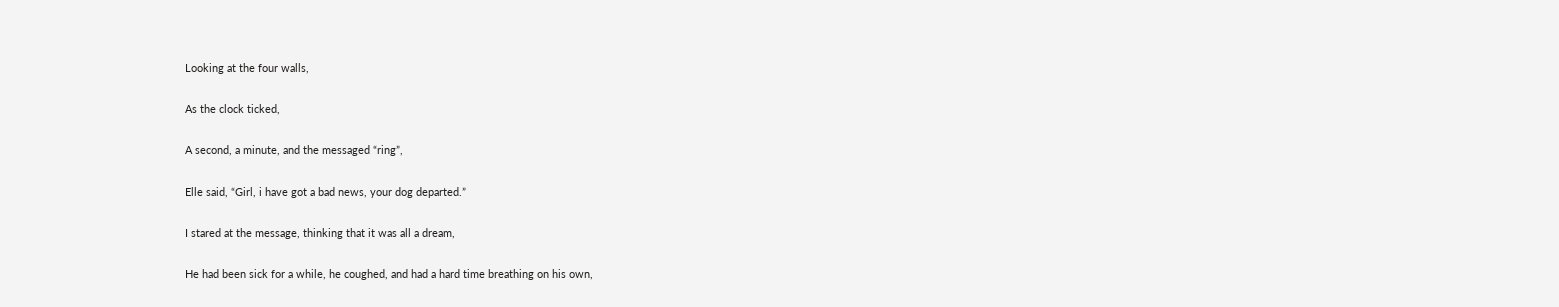Looking at the four walls,

As the clock ticked,

A second, a minute, and the messaged “ring”,

Elle said, “Girl, i have got a bad news, your dog departed.”

I stared at the message, thinking that it was all a dream,

He had been sick for a while, he coughed, and had a hard time breathing on his own,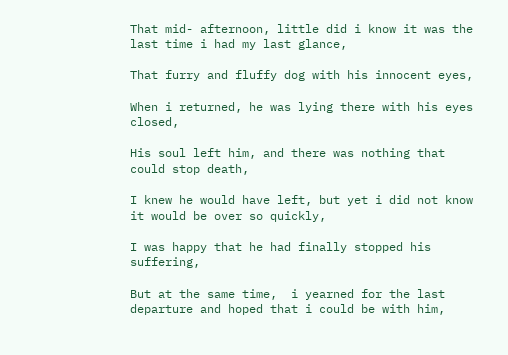That mid- afternoon, little did i know it was the last time i had my last glance,

That furry and fluffy dog with his innocent eyes,

When i returned, he was lying there with his eyes closed,

His soul left him, and there was nothing that could stop death,

I knew he would have left, but yet i did not know it would be over so quickly,

I was happy that he had finally stopped his suffering,

But at the same time,  i yearned for the last departure and hoped that i could be with him,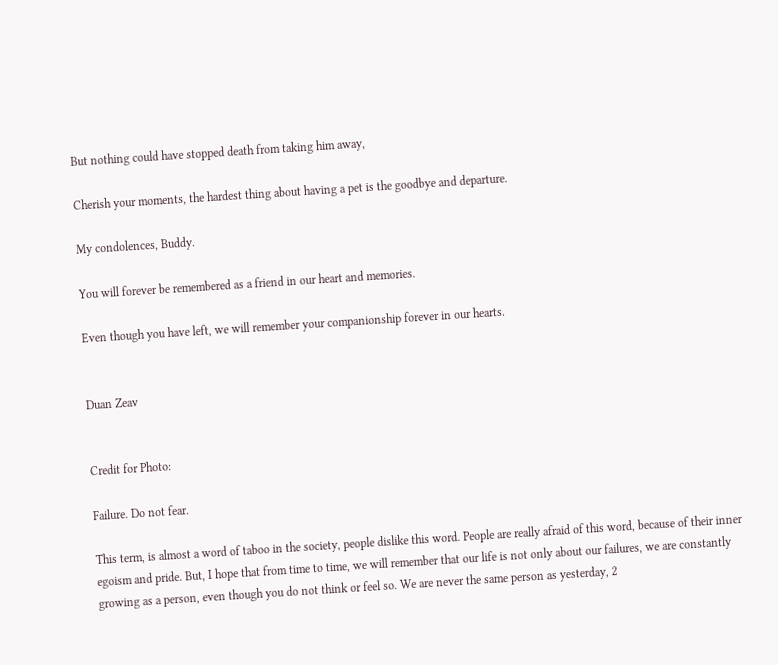But nothing could have stopped death from taking him away,

Cherish your moments, the hardest thing about having a pet is the goodbye and departure.

My condolences, Buddy.

You will forever be remembered as a friend in our heart and memories.

Even though you have left, we will remember your companionship forever in our hearts.


Duan Zeav


Credit for Photo:

Failure. Do not fear.

This term, is almost a word of taboo in the society, people dislike this word. People are really afraid of this word, because of their inner egoism and pride. But, I hope that from time to time, we will remember that our life is not only about our failures, we are constantly growing as a person, even though you do not think or feel so. We are never the same person as yesterday, 2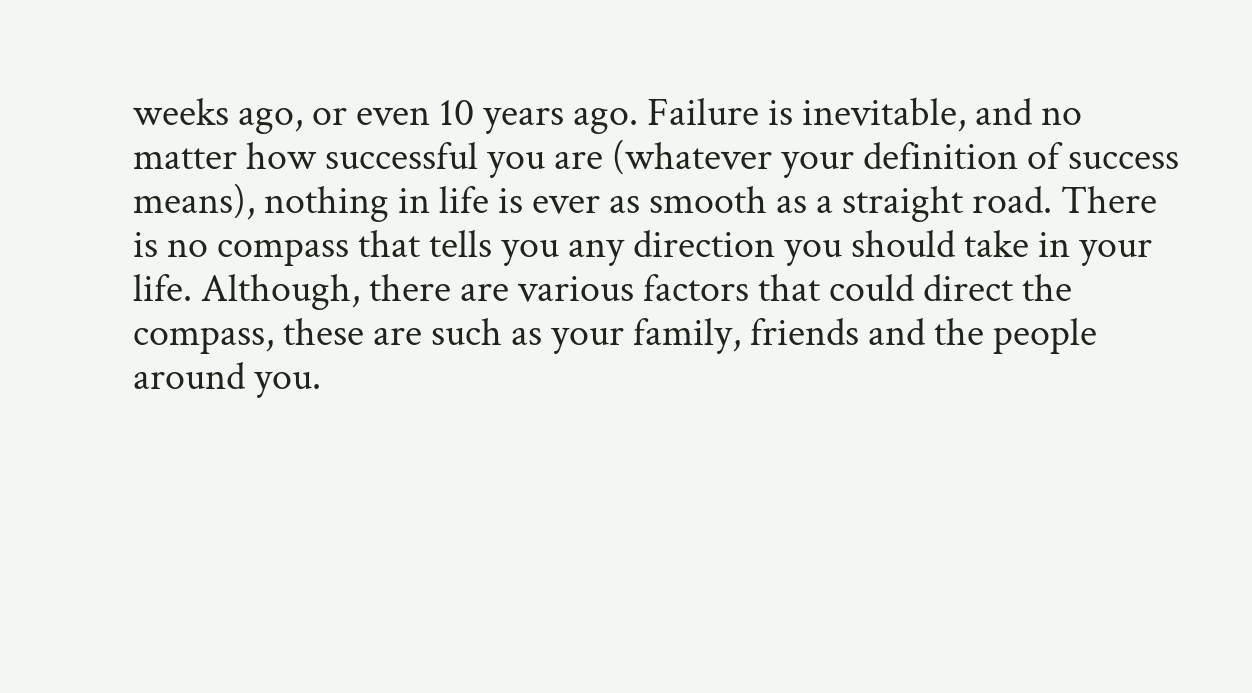weeks ago, or even 10 years ago. Failure is inevitable, and no matter how successful you are (whatever your definition of success means), nothing in life is ever as smooth as a straight road. There is no compass that tells you any direction you should take in your life. Although, there are various factors that could direct the compass, these are such as your family, friends and the people around you.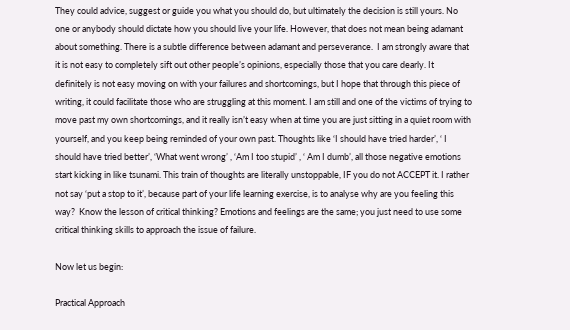They could advice, suggest or guide you what you should do, but ultimately the decision is still yours. No one or anybody should dictate how you should live your life. However, that does not mean being adamant about something. There is a subtle difference between adamant and perseverance.  I am strongly aware that it is not easy to completely sift out other people’s opinions, especially those that you care dearly. It definitely is not easy moving on with your failures and shortcomings, but I hope that through this piece of writing, it could facilitate those who are struggling at this moment. I am still and one of the victims of trying to move past my own shortcomings, and it really isn’t easy when at time you are just sitting in a quiet room with yourself, and you keep being reminded of your own past. Thoughts like ‘I should have tried harder’, ‘ I should have tried better’, ‘What went wrong’ , ‘Am I too stupid’ , ‘ Am I dumb’, all those negative emotions start kicking in like tsunami. This train of thoughts are literally unstoppable, IF you do not ACCEPT it. I rather not say ‘put a stop to it’, because part of your life learning exercise, is to analyse why are you feeling this way?  Know the lesson of critical thinking? Emotions and feelings are the same; you just need to use some critical thinking skills to approach the issue of failure.

Now let us begin:

Practical Approach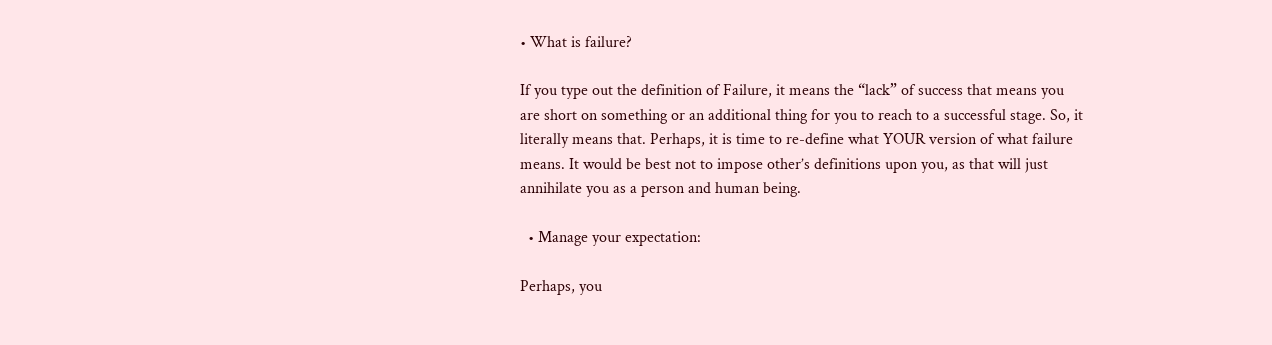• What is failure?

If you type out the definition of Failure, it means the “lack” of success that means you are short on something or an additional thing for you to reach to a successful stage. So, it literally means that. Perhaps, it is time to re-define what YOUR version of what failure means. It would be best not to impose other’s definitions upon you, as that will just annihilate you as a person and human being.

  • Manage your expectation:

Perhaps, you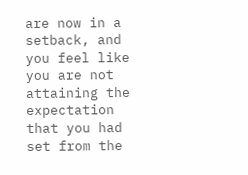are now in a setback, and you feel like you are not attaining the expectation that you had set from the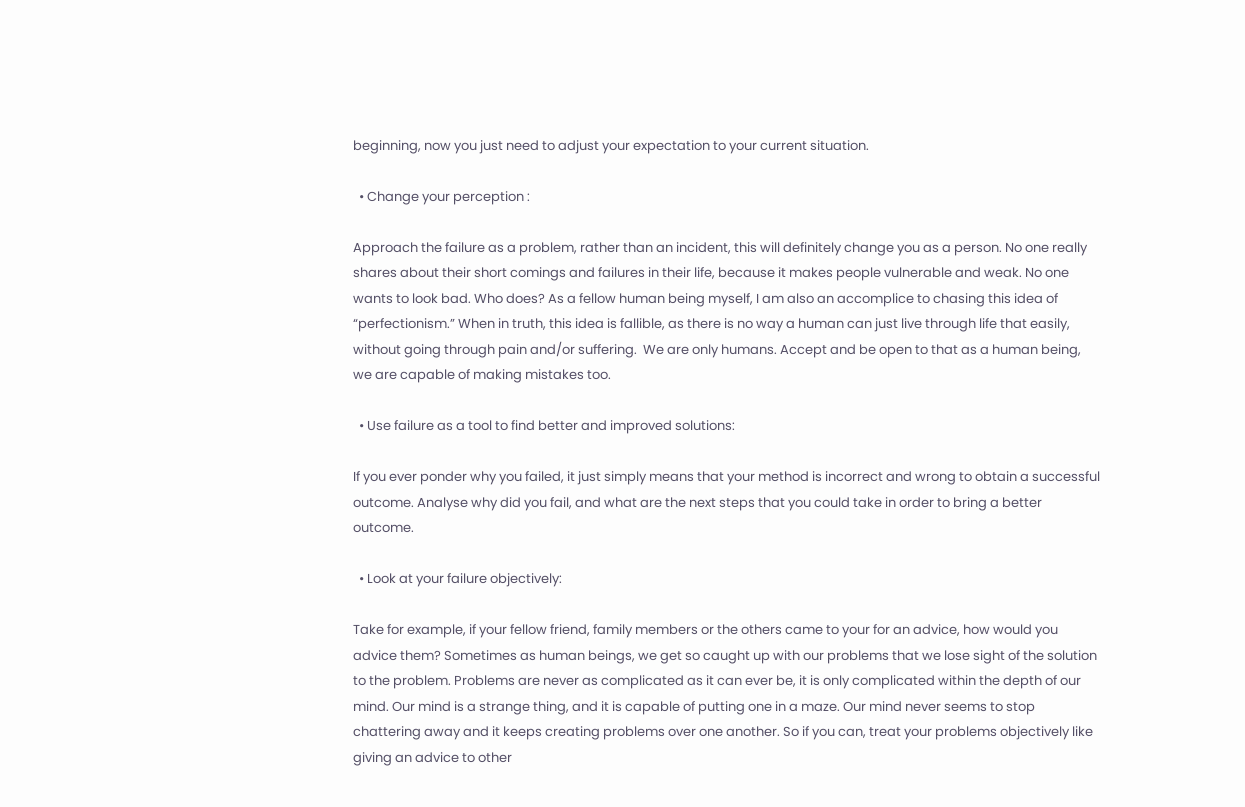beginning, now you just need to adjust your expectation to your current situation.

  • Change your perception :

Approach the failure as a problem, rather than an incident, this will definitely change you as a person. No one really shares about their short comings and failures in their life, because it makes people vulnerable and weak. No one wants to look bad. Who does? As a fellow human being myself, I am also an accomplice to chasing this idea of “perfectionism.” When in truth, this idea is fallible, as there is no way a human can just live through life that easily, without going through pain and/or suffering.  We are only humans. Accept and be open to that as a human being, we are capable of making mistakes too.

  • Use failure as a tool to find better and improved solutions:

If you ever ponder why you failed, it just simply means that your method is incorrect and wrong to obtain a successful outcome. Analyse why did you fail, and what are the next steps that you could take in order to bring a better outcome.

  • Look at your failure objectively:

Take for example, if your fellow friend, family members or the others came to your for an advice, how would you advice them? Sometimes as human beings, we get so caught up with our problems that we lose sight of the solution to the problem. Problems are never as complicated as it can ever be, it is only complicated within the depth of our mind. Our mind is a strange thing, and it is capable of putting one in a maze. Our mind never seems to stop chattering away and it keeps creating problems over one another. So if you can, treat your problems objectively like giving an advice to other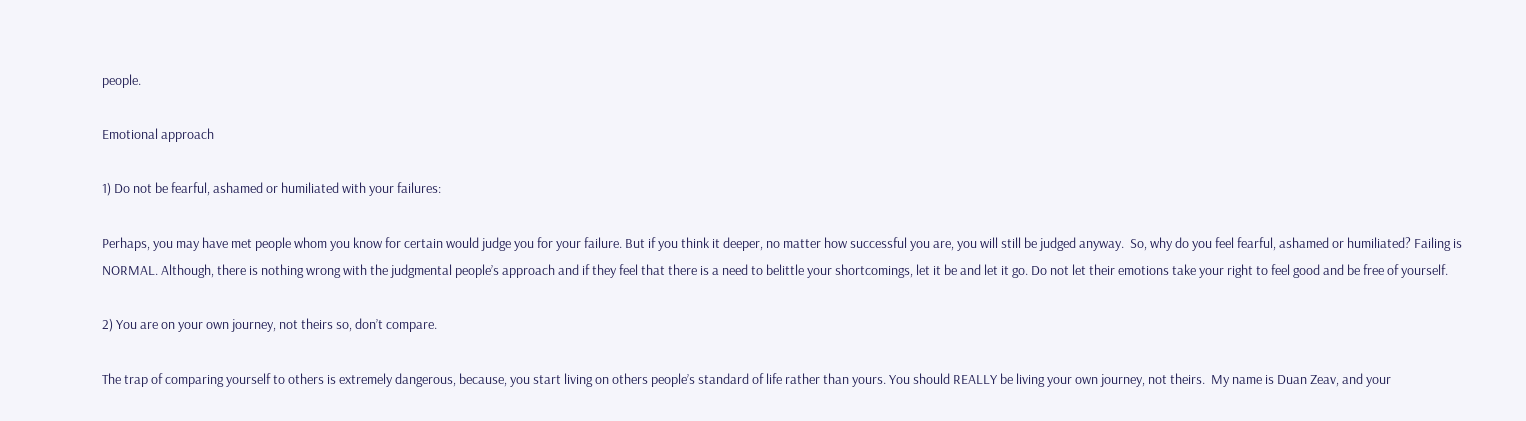people.

Emotional approach

1) Do not be fearful, ashamed or humiliated with your failures:

Perhaps, you may have met people whom you know for certain would judge you for your failure. But if you think it deeper, no matter how successful you are, you will still be judged anyway.  So, why do you feel fearful, ashamed or humiliated? Failing is NORMAL. Although, there is nothing wrong with the judgmental people’s approach and if they feel that there is a need to belittle your shortcomings, let it be and let it go. Do not let their emotions take your right to feel good and be free of yourself.

2) You are on your own journey, not theirs so, don’t compare.

The trap of comparing yourself to others is extremely dangerous, because, you start living on others people’s standard of life rather than yours. You should REALLY be living your own journey, not theirs.  My name is Duan Zeav, and your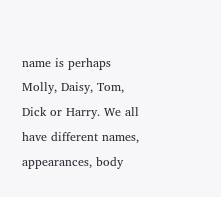name is perhaps Molly, Daisy, Tom, Dick or Harry. We all have different names, appearances, body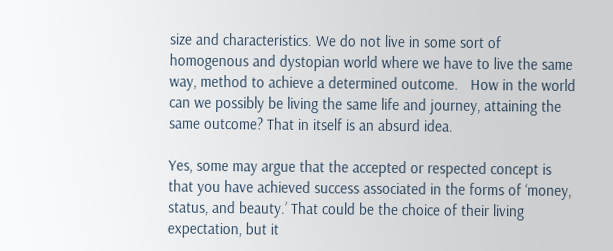size and characteristics. We do not live in some sort of homogenous and dystopian world where we have to live the same way, method to achieve a determined outcome.   How in the world can we possibly be living the same life and journey, attaining the same outcome? That in itself is an absurd idea.

Yes, some may argue that the accepted or respected concept is that you have achieved success associated in the forms of ‘money, status, and beauty.’ That could be the choice of their living expectation, but it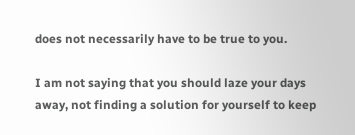does not necessarily have to be true to you.

I am not saying that you should laze your days away, not finding a solution for yourself to keep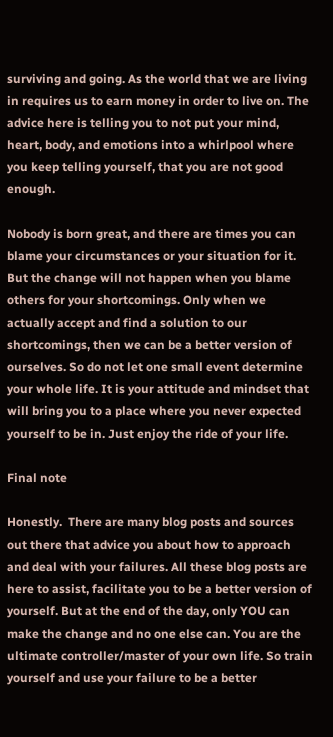surviving and going. As the world that we are living in requires us to earn money in order to live on. The advice here is telling you to not put your mind, heart, body, and emotions into a whirlpool where you keep telling yourself, that you are not good enough.

Nobody is born great, and there are times you can blame your circumstances or your situation for it. But the change will not happen when you blame others for your shortcomings. Only when we actually accept and find a solution to our shortcomings, then we can be a better version of ourselves. So do not let one small event determine your whole life. It is your attitude and mindset that will bring you to a place where you never expected yourself to be in. Just enjoy the ride of your life.

Final note

Honestly.  There are many blog posts and sources out there that advice you about how to approach and deal with your failures. All these blog posts are here to assist, facilitate you to be a better version of yourself. But at the end of the day, only YOU can make the change and no one else can. You are the ultimate controller/master of your own life. So train yourself and use your failure to be a better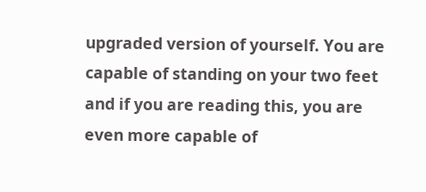upgraded version of yourself. You are capable of standing on your two feet and if you are reading this, you are even more capable of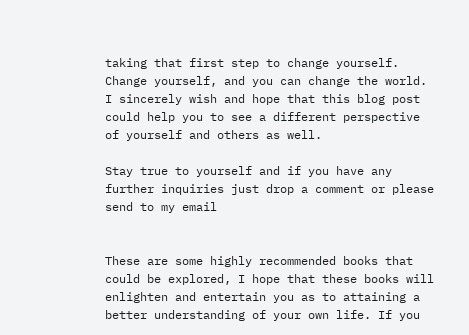taking that first step to change yourself. Change yourself, and you can change the world. I sincerely wish and hope that this blog post could help you to see a different perspective of yourself and others as well.

Stay true to yourself and if you have any further inquiries just drop a comment or please send to my email


These are some highly recommended books that could be explored, I hope that these books will enlighten and entertain you as to attaining a better understanding of your own life. If you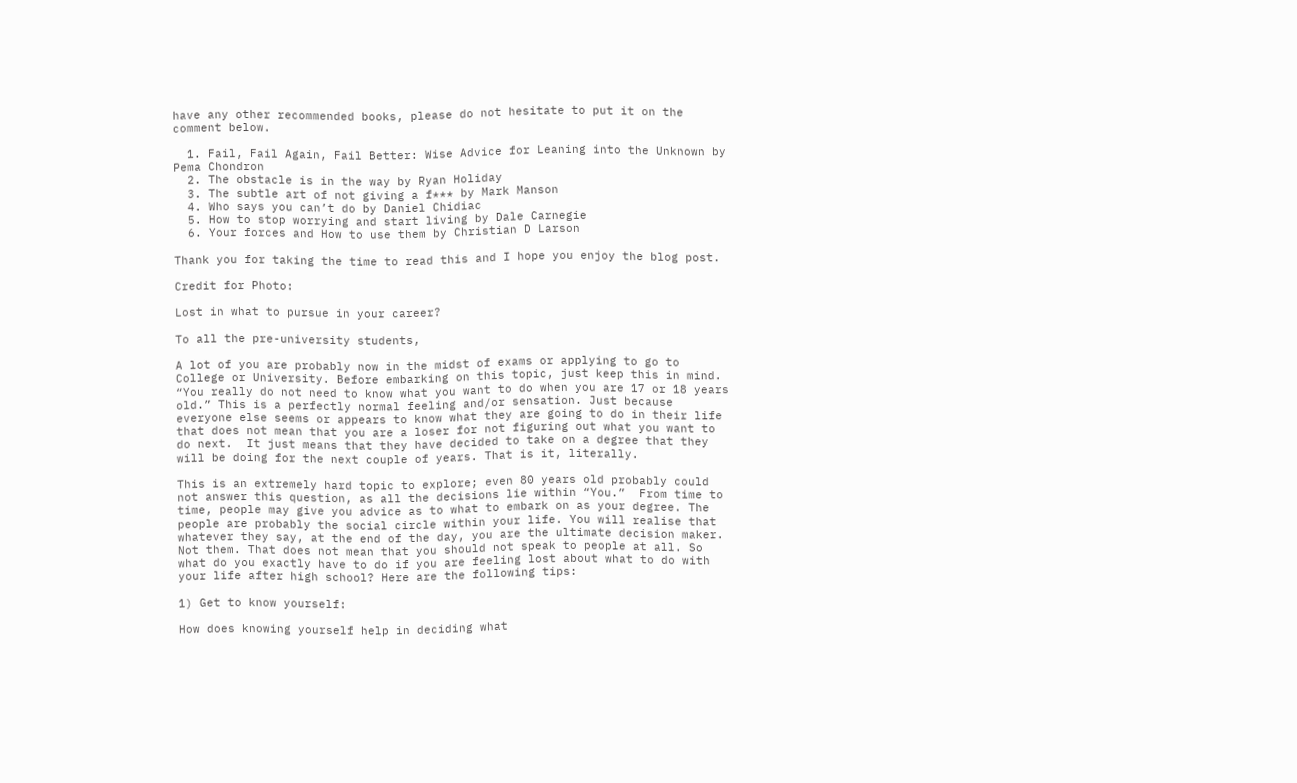have any other recommended books, please do not hesitate to put it on the comment below.

  1. Fail, Fail Again, Fail Better: Wise Advice for Leaning into the Unknown by Pema Chondron
  2. The obstacle is in the way by Ryan Holiday
  3. The subtle art of not giving a f*** by Mark Manson
  4. Who says you can’t do by Daniel Chidiac
  5. How to stop worrying and start living by Dale Carnegie
  6. Your forces and How to use them by Christian D Larson

Thank you for taking the time to read this and I hope you enjoy the blog post.

Credit for Photo:

Lost in what to pursue in your career?

To all the pre-university students,

A lot of you are probably now in the midst of exams or applying to go to College or University. Before embarking on this topic, just keep this in mind. “You really do not need to know what you want to do when you are 17 or 18 years old.” This is a perfectly normal feeling and/or sensation. Just because everyone else seems or appears to know what they are going to do in their life that does not mean that you are a loser for not figuring out what you want to do next.  It just means that they have decided to take on a degree that they will be doing for the next couple of years. That is it, literally.

This is an extremely hard topic to explore; even 80 years old probably could not answer this question, as all the decisions lie within “You.”  From time to time, people may give you advice as to what to embark on as your degree. The people are probably the social circle within your life. You will realise that whatever they say, at the end of the day, you are the ultimate decision maker. Not them. That does not mean that you should not speak to people at all. So what do you exactly have to do if you are feeling lost about what to do with your life after high school? Here are the following tips:

1) Get to know yourself:

How does knowing yourself help in deciding what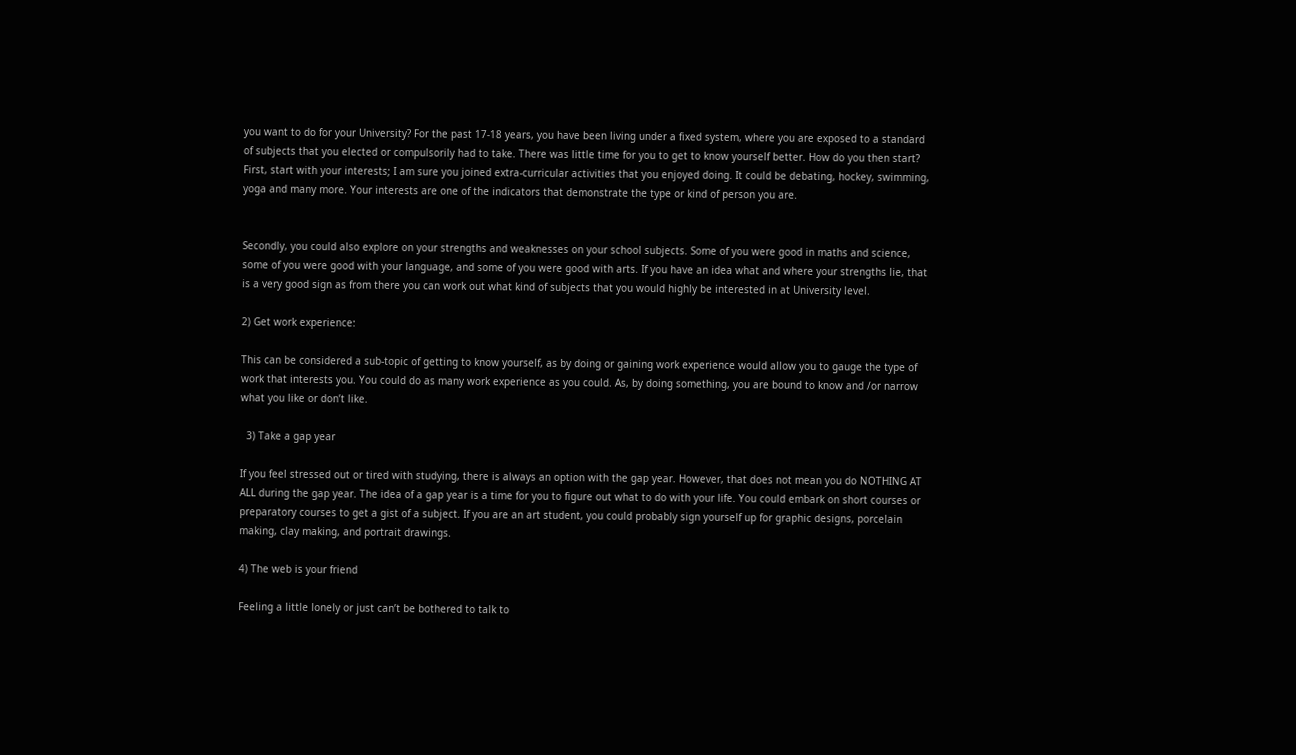you want to do for your University? For the past 17-18 years, you have been living under a fixed system, where you are exposed to a standard of subjects that you elected or compulsorily had to take. There was little time for you to get to know yourself better. How do you then start? First, start with your interests; I am sure you joined extra-curricular activities that you enjoyed doing. It could be debating, hockey, swimming, yoga and many more. Your interests are one of the indicators that demonstrate the type or kind of person you are.


Secondly, you could also explore on your strengths and weaknesses on your school subjects. Some of you were good in maths and science, some of you were good with your language, and some of you were good with arts. If you have an idea what and where your strengths lie, that is a very good sign as from there you can work out what kind of subjects that you would highly be interested in at University level.

2) Get work experience:

This can be considered a sub-topic of getting to know yourself, as by doing or gaining work experience would allow you to gauge the type of work that interests you. You could do as many work experience as you could. As, by doing something, you are bound to know and /or narrow what you like or don’t like.

  3) Take a gap year

If you feel stressed out or tired with studying, there is always an option with the gap year. However, that does not mean you do NOTHING AT ALL during the gap year. The idea of a gap year is a time for you to figure out what to do with your life. You could embark on short courses or preparatory courses to get a gist of a subject. If you are an art student, you could probably sign yourself up for graphic designs, porcelain making, clay making, and portrait drawings.

4) The web is your friend

Feeling a little lonely or just can’t be bothered to talk to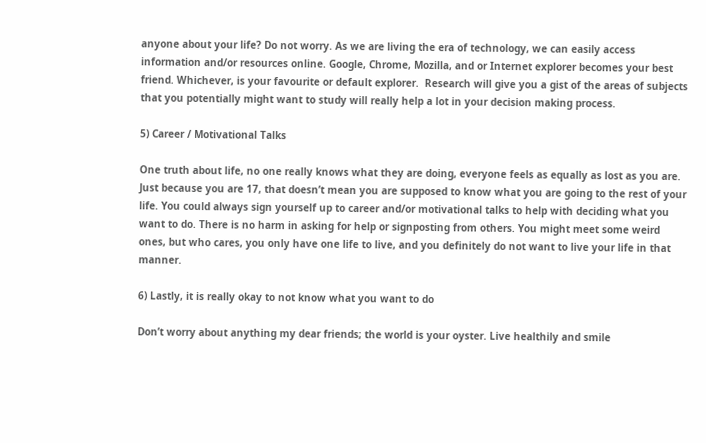anyone about your life? Do not worry. As we are living the era of technology, we can easily access information and/or resources online. Google, Chrome, Mozilla, and or Internet explorer becomes your best friend. Whichever, is your favourite or default explorer.  Research will give you a gist of the areas of subjects that you potentially might want to study will really help a lot in your decision making process.

5) Career / Motivational Talks

One truth about life, no one really knows what they are doing, everyone feels as equally as lost as you are. Just because you are 17, that doesn’t mean you are supposed to know what you are going to the rest of your life. You could always sign yourself up to career and/or motivational talks to help with deciding what you want to do. There is no harm in asking for help or signposting from others. You might meet some weird ones, but who cares, you only have one life to live, and you definitely do not want to live your life in that manner.

6) Lastly, it is really okay to not know what you want to do

Don’t worry about anything my dear friends; the world is your oyster. Live healthily and smile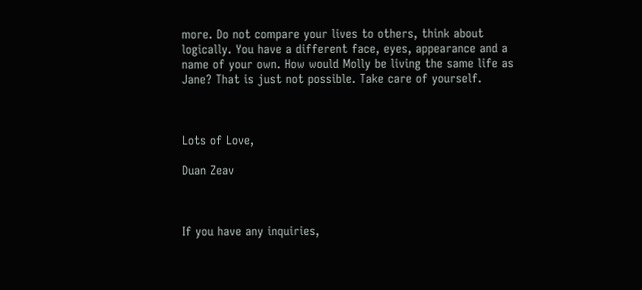more. Do not compare your lives to others, think about logically. You have a different face, eyes, appearance and a name of your own. How would Molly be living the same life as Jane? That is just not possible. Take care of yourself.



Lots of Love,

Duan Zeav



If you have any inquiries,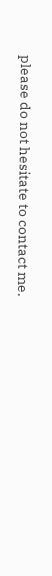please do not hesitate to contact me.